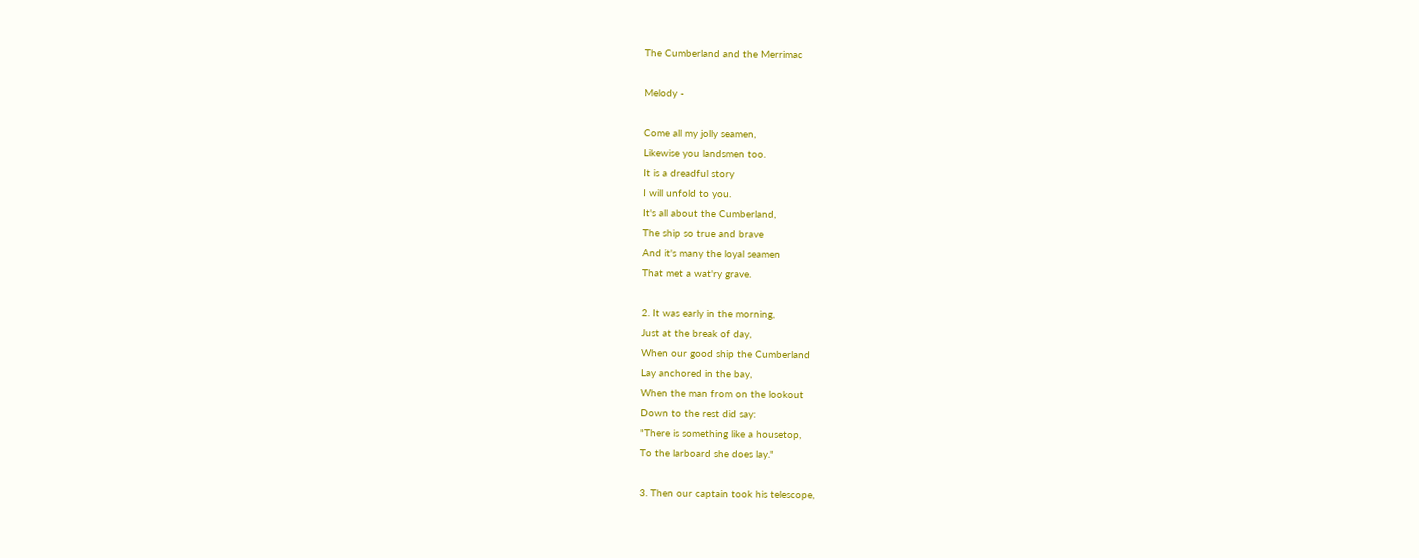The Cumberland and the Merrimac

Melody -

Come all my jolly seamen,
Likewise you landsmen too.
It is a dreadful story
I will unfold to you.
It's all about the Cumberland,
The ship so true and brave
And it's many the loyal seamen
That met a wat'ry grave.

2. It was early in the morning,
Just at the break of day,
When our good ship the Cumberland
Lay anchored in the bay,
When the man from on the lookout
Down to the rest did say:
"There is something like a housetop,
To the larboard she does lay."

3. Then our captain took his telescope,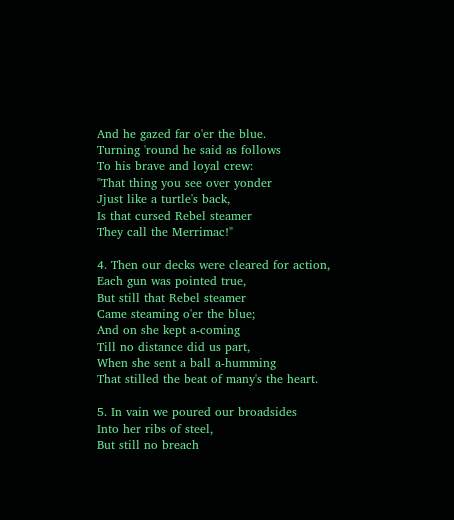And he gazed far o'er the blue.
Turning 'round he said as follows
To his brave and loyal crew:
"That thing you see over yonder
Jjust like a turtle's back,
Is that cursed Rebel steamer
They call the Merrimac!"

4. Then our decks were cleared for action,
Each gun was pointed true,
But still that Rebel steamer
Came steaming o'er the blue;
And on she kept a-coming
Till no distance did us part,
When she sent a ball a-humming
That stilled the beat of many's the heart.

5. In vain we poured our broadsides
Into her ribs of steel,
But still no breach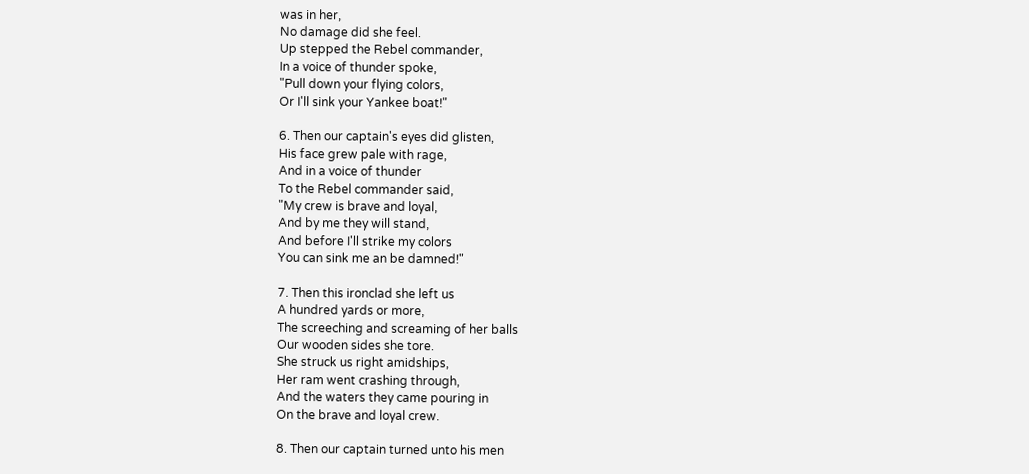was in her,
No damage did she feel.
Up stepped the Rebel commander,
In a voice of thunder spoke,
"Pull down your flying colors,
Or I'll sink your Yankee boat!"

6. Then our captain's eyes did glisten,
His face grew pale with rage,
And in a voice of thunder
To the Rebel commander said,
"My crew is brave and loyal,
And by me they will stand,
And before I'll strike my colors
You can sink me an be damned!"

7. Then this ironclad she left us
A hundred yards or more,
The screeching and screaming of her balls
Our wooden sides she tore.
She struck us right amidships,
Her ram went crashing through,
And the waters they came pouring in
On the brave and loyal crew.

8. Then our captain turned unto his men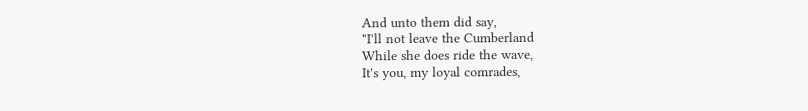And unto them did say,
"I'll not leave the Cumberland
While she does ride the wave,
It's you, my loyal comrades,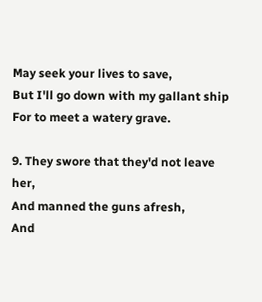May seek your lives to save,
But I'll go down with my gallant ship
For to meet a watery grave.

9. They swore that they'd not leave her,
And manned the guns afresh,
And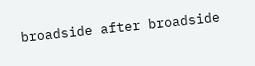broadside after broadside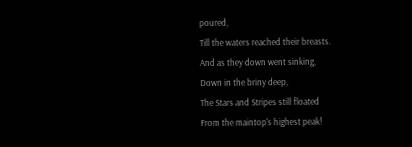poured,
Till the waters reached their breasts.
And as they down went sinking,
Down in the briny deep,
The Stars and Stripes still floated
From the maintop's highest peak!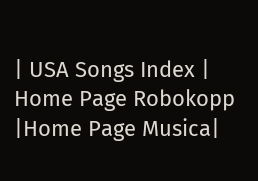| USA Songs Index | Home Page Robokopp |Home Page Musica|